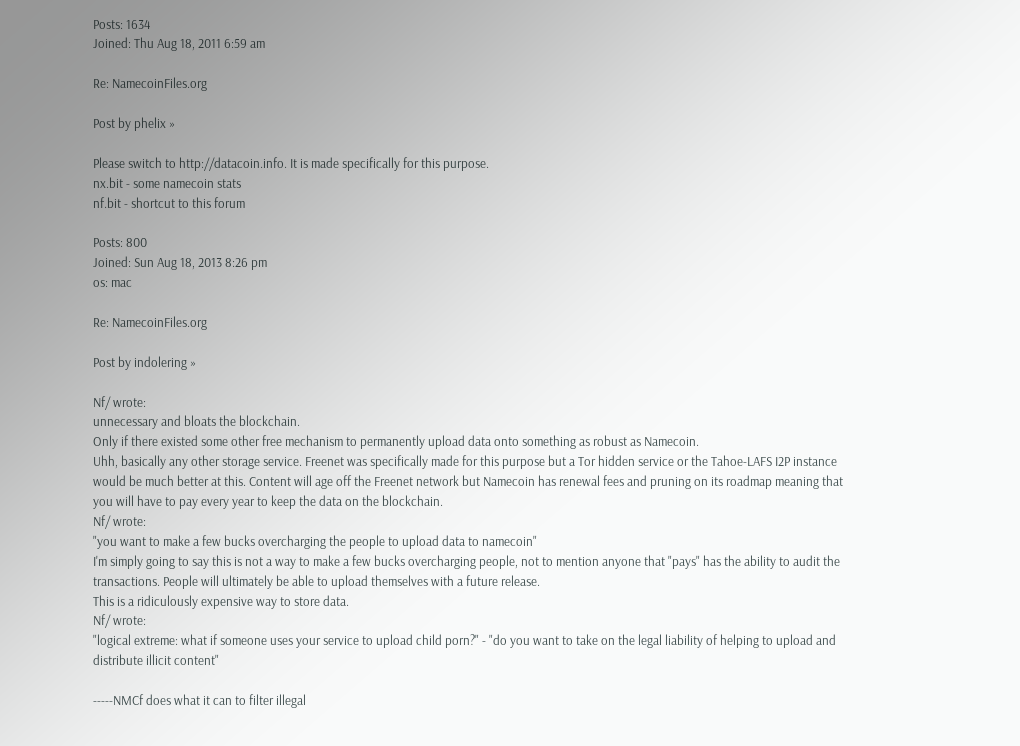Posts: 1634
Joined: Thu Aug 18, 2011 6:59 am

Re: NamecoinFiles.org

Post by phelix »

Please switch to http://datacoin.info. It is made specifically for this purpose.
nx.bit - some namecoin stats
nf.bit - shortcut to this forum

Posts: 800
Joined: Sun Aug 18, 2013 8:26 pm
os: mac

Re: NamecoinFiles.org

Post by indolering »

Nf/ wrote:
unnecessary and bloats the blockchain.
Only if there existed some other free mechanism to permanently upload data onto something as robust as Namecoin.
Uhh, basically any other storage service. Freenet was specifically made for this purpose but a Tor hidden service or the Tahoe-LAFS I2P instance would be much better at this. Content will age off the Freenet network but Namecoin has renewal fees and pruning on its roadmap meaning that you will have to pay every year to keep the data on the blockchain.
Nf/ wrote:
"you want to make a few bucks overcharging the people to upload data to namecoin"
I'm simply going to say this is not a way to make a few bucks overcharging people, not to mention anyone that "pays" has the ability to audit the transactions. People will ultimately be able to upload themselves with a future release.
This is a ridiculously expensive way to store data.
Nf/ wrote:
"logical extreme: what if someone uses your service to upload child porn?" - "do you want to take on the legal liability of helping to upload and distribute illicit content"

-----NMCf does what it can to filter illegal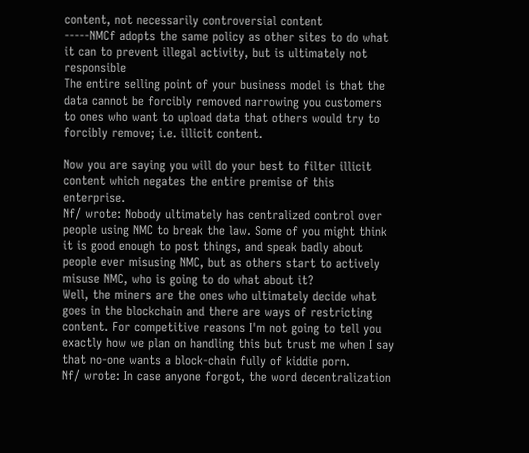content, not necessarily controversial content
-----NMCf adopts the same policy as other sites to do what it can to prevent illegal activity, but is ultimately not responsible
The entire selling point of your business model is that the data cannot be forcibly removed narrowing you customers to ones who want to upload data that others would try to forcibly remove; i.e. illicit content.

Now you are saying you will do your best to filter illicit content which negates the entire premise of this enterprise.
Nf/ wrote: Nobody ultimately has centralized control over people using NMC to break the law. Some of you might think it is good enough to post things, and speak badly about people ever misusing NMC, but as others start to actively misuse NMC, who is going to do what about it?
Well, the miners are the ones who ultimately decide what goes in the blockchain and there are ways of restricting content. For competitive reasons I'm not going to tell you exactly how we plan on handling this but trust me when I say that no-one wants a block-chain fully of kiddie porn.
Nf/ wrote: In case anyone forgot, the word decentralization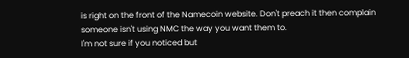is right on the front of the Namecoin website. Don't preach it then complain someone isn't using NMC the way you want them to.
I'm not sure if you noticed but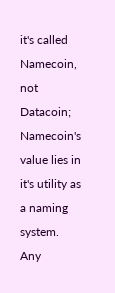it's called Namecoin, not Datacoin; Namecoin's value lies in it's utility as a naming system. Any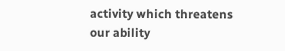activity which threatens our ability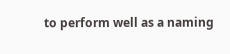to perform well as a naming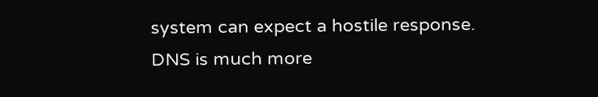system can expect a hostile response.
DNS is much more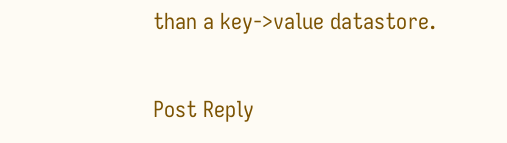than a key->value datastore.

Post Reply